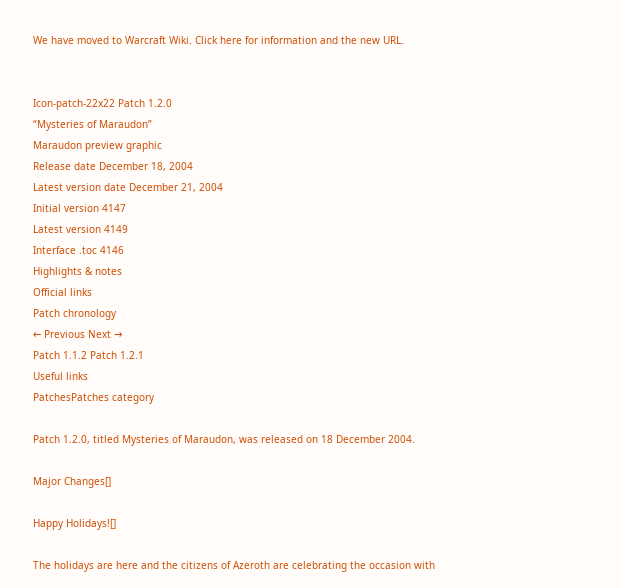We have moved to Warcraft Wiki. Click here for information and the new URL.


Icon-patch-22x22 Patch 1.2.0
“Mysteries of Maraudon”
Maraudon preview graphic
Release date December 18, 2004
Latest version date December 21, 2004
Initial version 4147
Latest version 4149
Interface .toc 4146
Highlights & notes
Official links
Patch chronology
← Previous Next →
Patch 1.1.2 Patch 1.2.1
Useful links
PatchesPatches category

Patch 1.2.0, titled Mysteries of Maraudon, was released on 18 December 2004.

Major Changes[]

Happy Holidays![]

The holidays are here and the citizens of Azeroth are celebrating the occasion with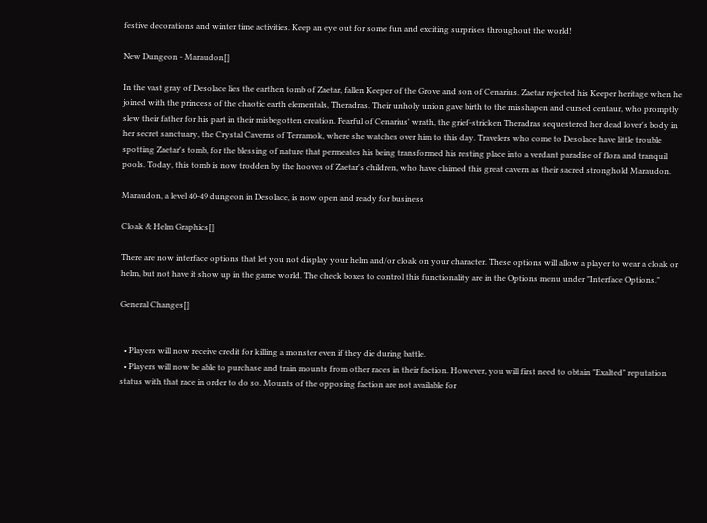festive decorations and winter time activities. Keep an eye out for some fun and exciting surprises throughout the world!

New Dungeon - Maraudon[]

In the vast gray of Desolace lies the earthen tomb of Zaetar, fallen Keeper of the Grove and son of Cenarius. Zaetar rejected his Keeper heritage when he joined with the princess of the chaotic earth elementals, Theradras. Their unholy union gave birth to the misshapen and cursed centaur, who promptly slew their father for his part in their misbegotten creation. Fearful of Cenarius' wrath, the grief-stricken Theradras sequestered her dead lover's body in her secret sanctuary, the Crystal Caverns of Terramok, where she watches over him to this day. Travelers who come to Desolace have little trouble spotting Zaetar's tomb, for the blessing of nature that permeates his being transformed his resting place into a verdant paradise of flora and tranquil pools. Today, this tomb is now trodden by the hooves of Zaetar's children, who have claimed this great cavern as their sacred stronghold Maraudon.

Maraudon, a level 40-49 dungeon in Desolace, is now open and ready for business

Cloak & Helm Graphics[]

There are now interface options that let you not display your helm and/or cloak on your character. These options will allow a player to wear a cloak or helm, but not have it show up in the game world. The check boxes to control this functionality are in the Options menu under "Interface Options."

General Changes[]


  • Players will now receive credit for killing a monster even if they die during battle.
  • Players will now be able to purchase and train mounts from other races in their faction. However, you will first need to obtain "Exalted" reputation status with that race in order to do so. Mounts of the opposing faction are not available for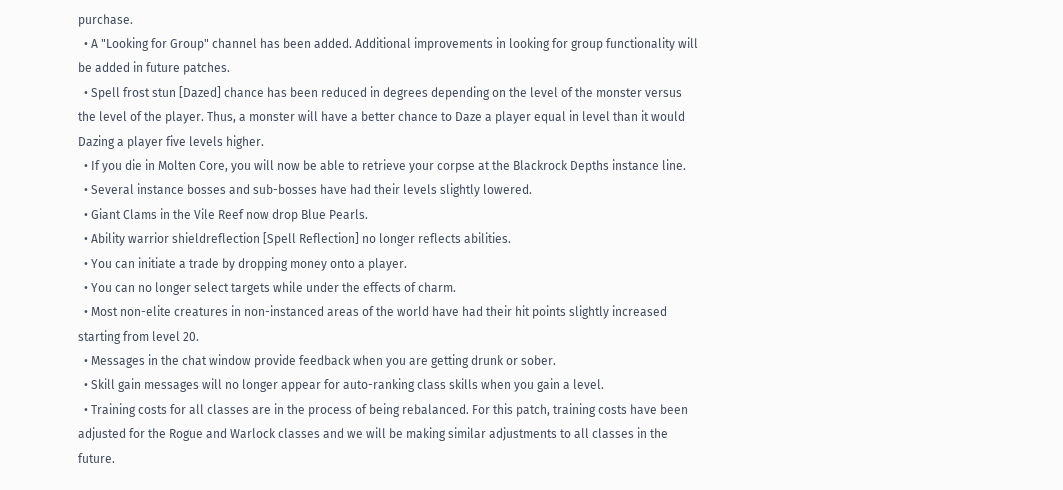purchase.
  • A "Looking for Group" channel has been added. Additional improvements in looking for group functionality will be added in future patches.
  • Spell frost stun [Dazed] chance has been reduced in degrees depending on the level of the monster versus the level of the player. Thus, a monster will have a better chance to Daze a player equal in level than it would Dazing a player five levels higher.
  • If you die in Molten Core, you will now be able to retrieve your corpse at the Blackrock Depths instance line.
  • Several instance bosses and sub-bosses have had their levels slightly lowered.
  • Giant Clams in the Vile Reef now drop Blue Pearls.
  • Ability warrior shieldreflection [Spell Reflection] no longer reflects abilities.
  • You can initiate a trade by dropping money onto a player.
  • You can no longer select targets while under the effects of charm.
  • Most non-elite creatures in non-instanced areas of the world have had their hit points slightly increased starting from level 20.
  • Messages in the chat window provide feedback when you are getting drunk or sober.
  • Skill gain messages will no longer appear for auto-ranking class skills when you gain a level.
  • Training costs for all classes are in the process of being rebalanced. For this patch, training costs have been adjusted for the Rogue and Warlock classes and we will be making similar adjustments to all classes in the future.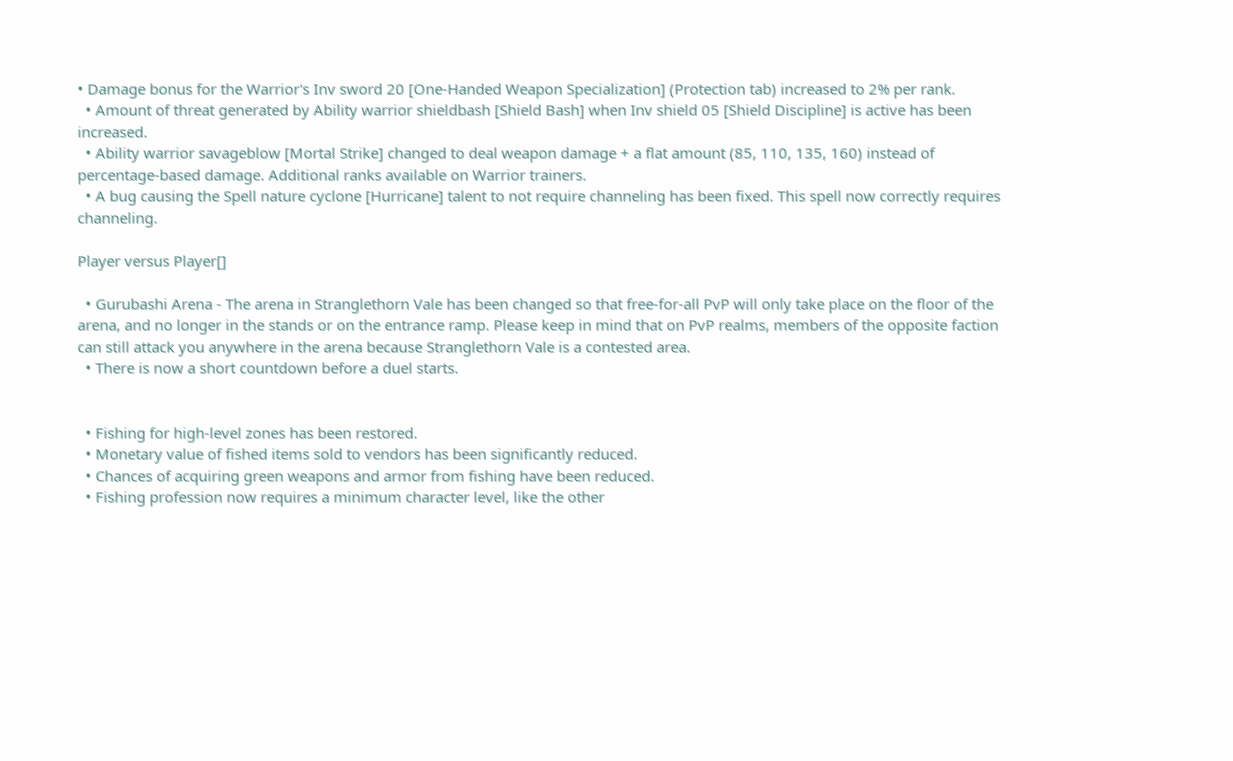• Damage bonus for the Warrior's Inv sword 20 [One-Handed Weapon Specialization] (Protection tab) increased to 2% per rank.
  • Amount of threat generated by Ability warrior shieldbash [Shield Bash] when Inv shield 05 [Shield Discipline] is active has been increased.
  • Ability warrior savageblow [Mortal Strike] changed to deal weapon damage + a flat amount (85, 110, 135, 160) instead of percentage-based damage. Additional ranks available on Warrior trainers.
  • A bug causing the Spell nature cyclone [Hurricane] talent to not require channeling has been fixed. This spell now correctly requires channeling.

Player versus Player[]

  • Gurubashi Arena - The arena in Stranglethorn Vale has been changed so that free-for-all PvP will only take place on the floor of the arena, and no longer in the stands or on the entrance ramp. Please keep in mind that on PvP realms, members of the opposite faction can still attack you anywhere in the arena because Stranglethorn Vale is a contested area.
  • There is now a short countdown before a duel starts.


  • Fishing for high-level zones has been restored.
  • Monetary value of fished items sold to vendors has been significantly reduced.
  • Chances of acquiring green weapons and armor from fishing have been reduced.
  • Fishing profession now requires a minimum character level, like the other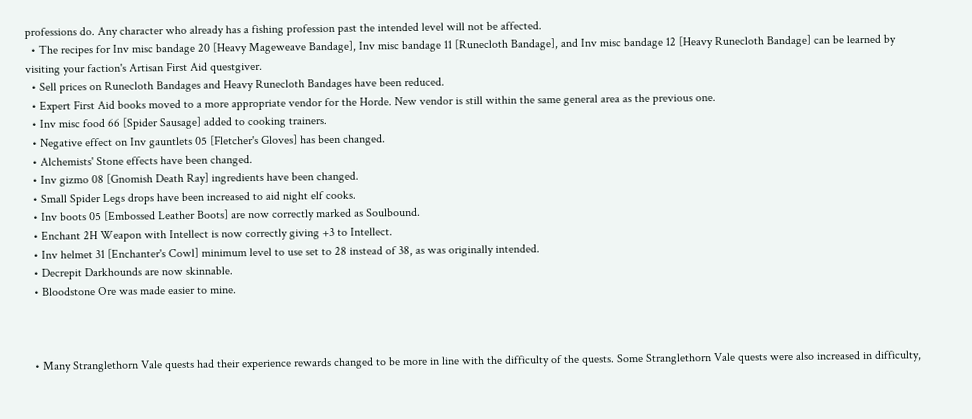professions do. Any character who already has a fishing profession past the intended level will not be affected.
  • The recipes for Inv misc bandage 20 [Heavy Mageweave Bandage], Inv misc bandage 11 [Runecloth Bandage], and Inv misc bandage 12 [Heavy Runecloth Bandage] can be learned by visiting your faction's Artisan First Aid questgiver.
  • Sell prices on Runecloth Bandages and Heavy Runecloth Bandages have been reduced.
  • Expert First Aid books moved to a more appropriate vendor for the Horde. New vendor is still within the same general area as the previous one.
  • Inv misc food 66 [Spider Sausage] added to cooking trainers.
  • Negative effect on Inv gauntlets 05 [Fletcher's Gloves] has been changed.
  • Alchemists' Stone effects have been changed.
  • Inv gizmo 08 [Gnomish Death Ray] ingredients have been changed.
  • Small Spider Legs drops have been increased to aid night elf cooks.
  • Inv boots 05 [Embossed Leather Boots] are now correctly marked as Soulbound.
  • Enchant 2H Weapon with Intellect is now correctly giving +3 to Intellect.
  • Inv helmet 31 [Enchanter's Cowl] minimum level to use set to 28 instead of 38, as was originally intended.
  • Decrepit Darkhounds are now skinnable.
  • Bloodstone Ore was made easier to mine.



  • Many Stranglethorn Vale quests had their experience rewards changed to be more in line with the difficulty of the quests. Some Stranglethorn Vale quests were also increased in difficulty,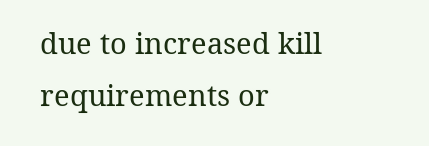due to increased kill requirements or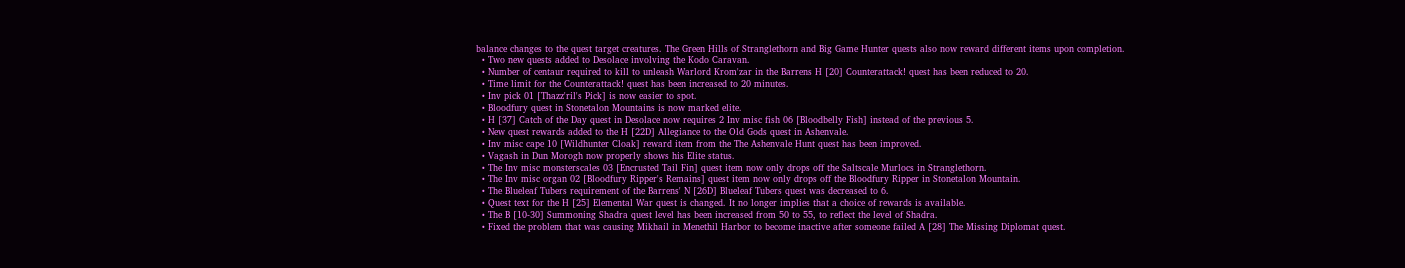balance changes to the quest target creatures. The Green Hills of Stranglethorn and Big Game Hunter quests also now reward different items upon completion.
  • Two new quests added to Desolace involving the Kodo Caravan.
  • Number of centaur required to kill to unleash Warlord Krom'zar in the Barrens H [20] Counterattack! quest has been reduced to 20.
  • Time limit for the Counterattack! quest has been increased to 20 minutes.
  • Inv pick 01 [Thazz'ril's Pick] is now easier to spot.
  • Bloodfury quest in Stonetalon Mountains is now marked elite.
  • H [37] Catch of the Day quest in Desolace now requires 2 Inv misc fish 06 [Bloodbelly Fish] instead of the previous 5.
  • New quest rewards added to the H [22D] Allegiance to the Old Gods quest in Ashenvale.
  • Inv misc cape 10 [Wildhunter Cloak] reward item from the The Ashenvale Hunt quest has been improved.
  • Vagash in Dun Morogh now properly shows his Elite status.
  • The Inv misc monsterscales 03 [Encrusted Tail Fin] quest item now only drops off the Saltscale Murlocs in Stranglethorn.
  • The Inv misc organ 02 [Bloodfury Ripper's Remains] quest item now only drops off the Bloodfury Ripper in Stonetalon Mountain.
  • The Blueleaf Tubers requirement of the Barrens' N [26D] Blueleaf Tubers quest was decreased to 6.
  • Quest text for the H [25] Elemental War quest is changed. It no longer implies that a choice of rewards is available.
  • The B [10-30] Summoning Shadra quest level has been increased from 50 to 55, to reflect the level of Shadra.
  • Fixed the problem that was causing Mikhail in Menethil Harbor to become inactive after someone failed A [28] The Missing Diplomat quest.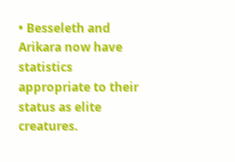• Besseleth and Arikara now have statistics appropriate to their status as elite creatures.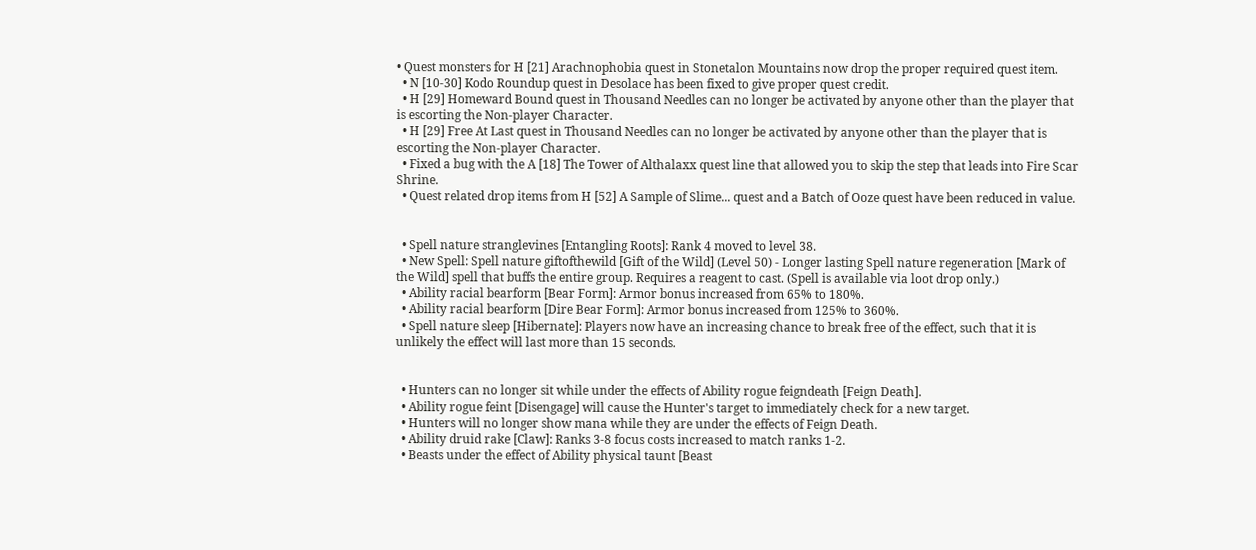• Quest monsters for H [21] Arachnophobia quest in Stonetalon Mountains now drop the proper required quest item.
  • N [10-30] Kodo Roundup quest in Desolace has been fixed to give proper quest credit.
  • H [29] Homeward Bound quest in Thousand Needles can no longer be activated by anyone other than the player that is escorting the Non-player Character.
  • H [29] Free At Last quest in Thousand Needles can no longer be activated by anyone other than the player that is escorting the Non-player Character.
  • Fixed a bug with the A [18] The Tower of Althalaxx quest line that allowed you to skip the step that leads into Fire Scar Shrine.
  • Quest related drop items from H [52] A Sample of Slime... quest and a Batch of Ooze quest have been reduced in value.


  • Spell nature stranglevines [Entangling Roots]: Rank 4 moved to level 38.
  • New Spell: Spell nature giftofthewild [Gift of the Wild] (Level 50) - Longer lasting Spell nature regeneration [Mark of the Wild] spell that buffs the entire group. Requires a reagent to cast. (Spell is available via loot drop only.)
  • Ability racial bearform [Bear Form]: Armor bonus increased from 65% to 180%.
  • Ability racial bearform [Dire Bear Form]: Armor bonus increased from 125% to 360%.
  • Spell nature sleep [Hibernate]: Players now have an increasing chance to break free of the effect, such that it is unlikely the effect will last more than 15 seconds.


  • Hunters can no longer sit while under the effects of Ability rogue feigndeath [Feign Death].
  • Ability rogue feint [Disengage] will cause the Hunter's target to immediately check for a new target.
  • Hunters will no longer show mana while they are under the effects of Feign Death.
  • Ability druid rake [Claw]: Ranks 3-8 focus costs increased to match ranks 1-2.
  • Beasts under the effect of Ability physical taunt [Beast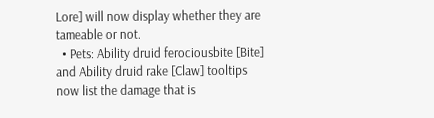Lore] will now display whether they are tameable or not.
  • Pets: Ability druid ferociousbite [Bite] and Ability druid rake [Claw] tooltips now list the damage that is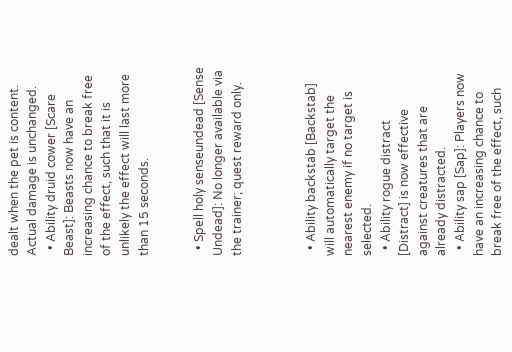dealt when the pet is content. Actual damage is unchanged.
  • Ability druid cower [Scare Beast]: Beasts now have an increasing chance to break free of the effect, such that it is unlikely the effect will last more than 15 seconds.


  • Spell holy senseundead [Sense Undead]: No longer available via the trainer; quest reward only.



  • Ability backstab [Backstab] will automatically target the nearest enemy if no target is selected.
  • Ability rogue distract [Distract] is now effective against creatures that are already distracted.
  • Ability sap [Sap]: Players now have an increasing chance to break free of the effect, such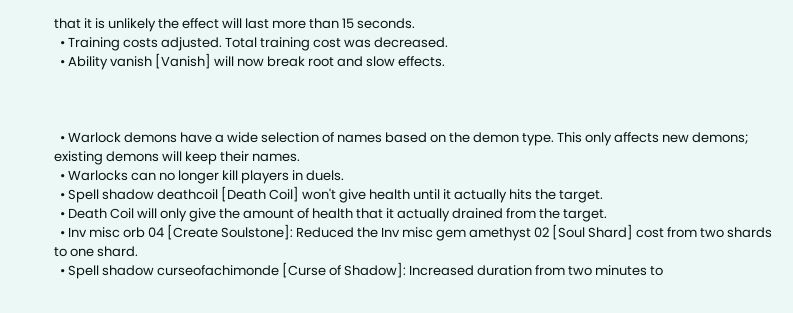that it is unlikely the effect will last more than 15 seconds.
  • Training costs adjusted. Total training cost was decreased.
  • Ability vanish [Vanish] will now break root and slow effects.



  • Warlock demons have a wide selection of names based on the demon type. This only affects new demons; existing demons will keep their names.
  • Warlocks can no longer kill players in duels.
  • Spell shadow deathcoil [Death Coil] won't give health until it actually hits the target.
  • Death Coil will only give the amount of health that it actually drained from the target.
  • Inv misc orb 04 [Create Soulstone]: Reduced the Inv misc gem amethyst 02 [Soul Shard] cost from two shards to one shard.
  • Spell shadow curseofachimonde [Curse of Shadow]: Increased duration from two minutes to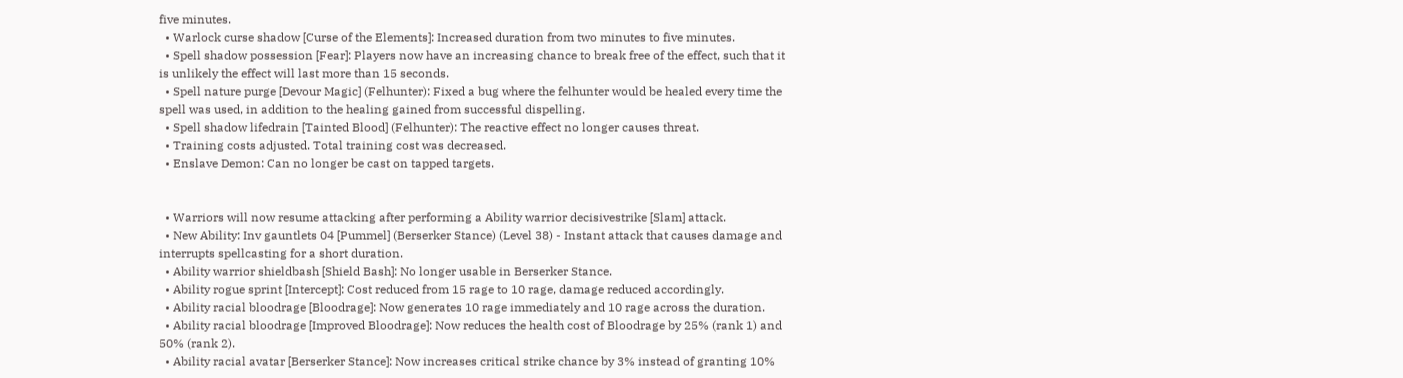five minutes.
  • Warlock curse shadow [Curse of the Elements]: Increased duration from two minutes to five minutes.
  • Spell shadow possession [Fear]: Players now have an increasing chance to break free of the effect, such that it is unlikely the effect will last more than 15 seconds.
  • Spell nature purge [Devour Magic] (Felhunter): Fixed a bug where the felhunter would be healed every time the spell was used, in addition to the healing gained from successful dispelling.
  • Spell shadow lifedrain [Tainted Blood] (Felhunter): The reactive effect no longer causes threat.
  • Training costs adjusted. Total training cost was decreased.
  • Enslave Demon: Can no longer be cast on tapped targets.


  • Warriors will now resume attacking after performing a Ability warrior decisivestrike [Slam] attack.
  • New Ability: Inv gauntlets 04 [Pummel] (Berserker Stance) (Level 38) - Instant attack that causes damage and interrupts spellcasting for a short duration.
  • Ability warrior shieldbash [Shield Bash]: No longer usable in Berserker Stance.
  • Ability rogue sprint [Intercept]: Cost reduced from 15 rage to 10 rage, damage reduced accordingly.
  • Ability racial bloodrage [Bloodrage]: Now generates 10 rage immediately and 10 rage across the duration.
  • Ability racial bloodrage [Improved Bloodrage]: Now reduces the health cost of Bloodrage by 25% (rank 1) and 50% (rank 2).
  • Ability racial avatar [Berserker Stance]: Now increases critical strike chance by 3% instead of granting 10%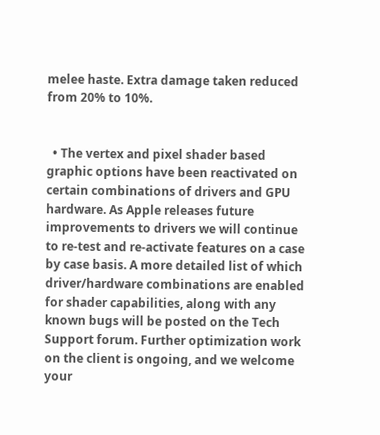melee haste. Extra damage taken reduced from 20% to 10%.


  • The vertex and pixel shader based graphic options have been reactivated on certain combinations of drivers and GPU hardware. As Apple releases future improvements to drivers we will continue to re-test and re-activate features on a case by case basis. A more detailed list of which driver/hardware combinations are enabled for shader capabilities, along with any known bugs will be posted on the Tech Support forum. Further optimization work on the client is ongoing, and we welcome your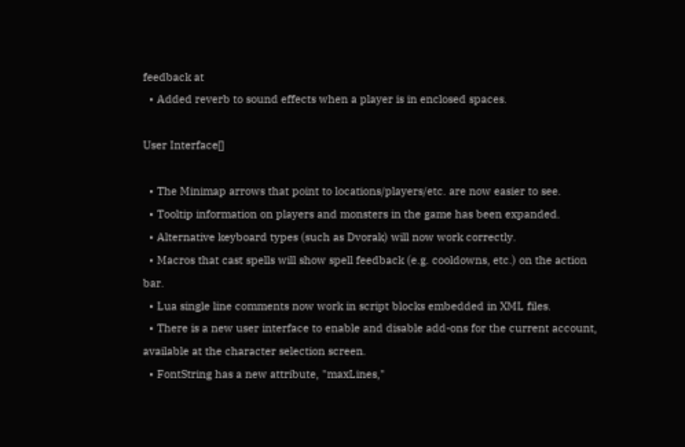feedback at
  • Added reverb to sound effects when a player is in enclosed spaces.

User Interface[]

  • The Minimap arrows that point to locations/players/etc. are now easier to see.
  • Tooltip information on players and monsters in the game has been expanded.
  • Alternative keyboard types (such as Dvorak) will now work correctly.
  • Macros that cast spells will show spell feedback (e.g. cooldowns, etc.) on the action bar.
  • Lua single line comments now work in script blocks embedded in XML files.
  • There is a new user interface to enable and disable add-ons for the current account, available at the character selection screen.
  • FontString has a new attribute, "maxLines,"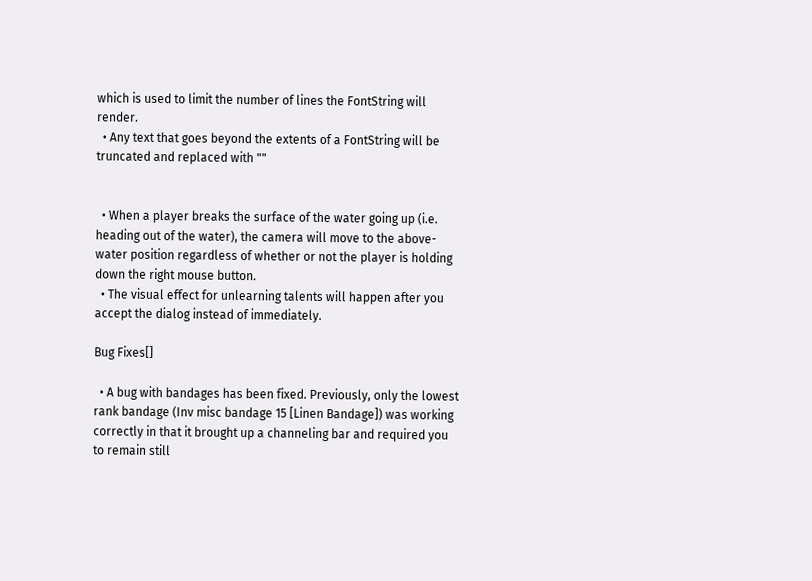which is used to limit the number of lines the FontString will render.
  • Any text that goes beyond the extents of a FontString will be truncated and replaced with ""


  • When a player breaks the surface of the water going up (i.e. heading out of the water), the camera will move to the above-water position regardless of whether or not the player is holding down the right mouse button.
  • The visual effect for unlearning talents will happen after you accept the dialog instead of immediately.

Bug Fixes[]

  • A bug with bandages has been fixed. Previously, only the lowest rank bandage (Inv misc bandage 15 [Linen Bandage]) was working correctly in that it brought up a channeling bar and required you to remain still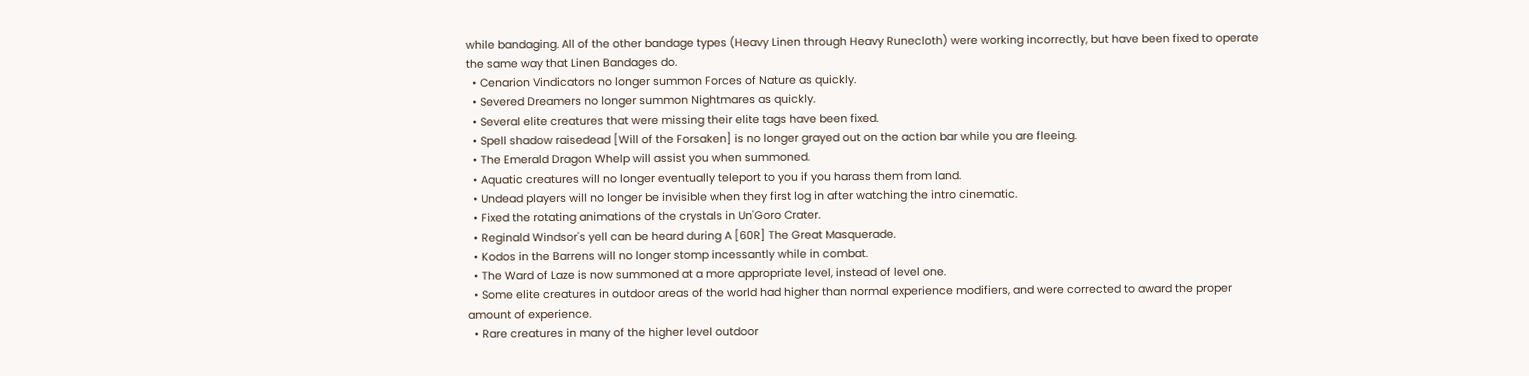while bandaging. All of the other bandage types (Heavy Linen through Heavy Runecloth) were working incorrectly, but have been fixed to operate the same way that Linen Bandages do.
  • Cenarion Vindicators no longer summon Forces of Nature as quickly.
  • Severed Dreamers no longer summon Nightmares as quickly.
  • Several elite creatures that were missing their elite tags have been fixed.
  • Spell shadow raisedead [Will of the Forsaken] is no longer grayed out on the action bar while you are fleeing.
  • The Emerald Dragon Whelp will assist you when summoned.
  • Aquatic creatures will no longer eventually teleport to you if you harass them from land.
  • Undead players will no longer be invisible when they first log in after watching the intro cinematic.
  • Fixed the rotating animations of the crystals in Un'Goro Crater.
  • Reginald Windsor's yell can be heard during A [60R] The Great Masquerade.
  • Kodos in the Barrens will no longer stomp incessantly while in combat.
  • The Ward of Laze is now summoned at a more appropriate level, instead of level one.
  • Some elite creatures in outdoor areas of the world had higher than normal experience modifiers, and were corrected to award the proper amount of experience.
  • Rare creatures in many of the higher level outdoor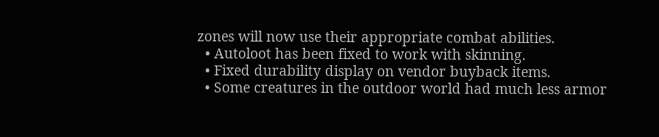zones will now use their appropriate combat abilities.
  • Autoloot has been fixed to work with skinning.
  • Fixed durability display on vendor buyback items.
  • Some creatures in the outdoor world had much less armor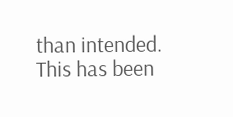than intended. This has been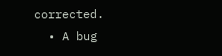corrected.
  • A bug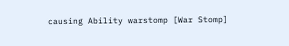causing Ability warstomp [War Stomp]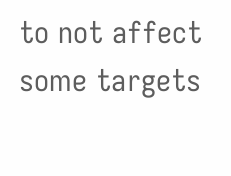to not affect some targets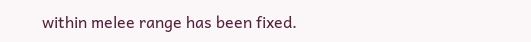within melee range has been fixed.